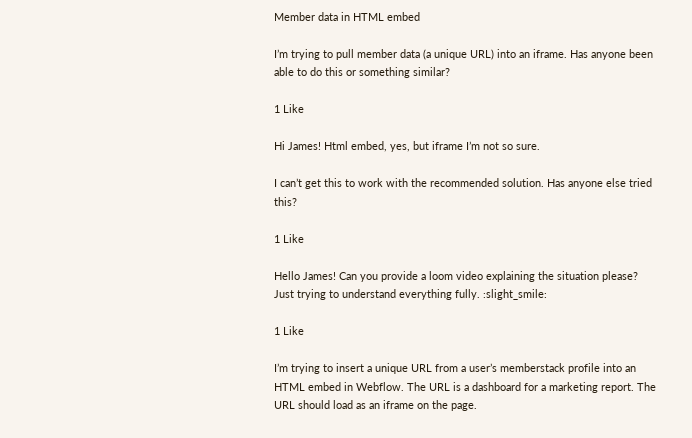Member data in HTML embed

I’m trying to pull member data (a unique URL) into an iframe. Has anyone been able to do this or something similar?

1 Like

Hi James! Html embed, yes, but iframe I’m not so sure.

I can’t get this to work with the recommended solution. Has anyone else tried this?

1 Like

Hello James! Can you provide a loom video explaining the situation please? Just trying to understand everything fully. :slight_smile:

1 Like

I’m trying to insert a unique URL from a user’s memberstack profile into an HTML embed in Webflow. The URL is a dashboard for a marketing report. The URL should load as an iframe on the page.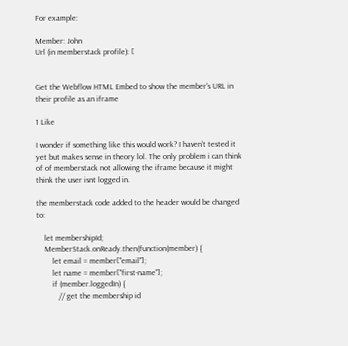For example:

Member: John
Url (in memberstack profile): [


Get the Webflow HTML Embed to show the member’s URL in their profile as an iframe

1 Like

I wonder if something like this would work? I haven’t tested it yet but makes sense in theory lol. The only problem i can think of of memberstack not allowing the iframe because it might think the user isnt logged in.

the memberstack code added to the header would be changed to:

    let membershipId;
    MemberStack.onReady.then(function(member) {
        let email = member["email"];
        let name = member["first-name"];
        if (member.loggedIn) {
           // get the membership id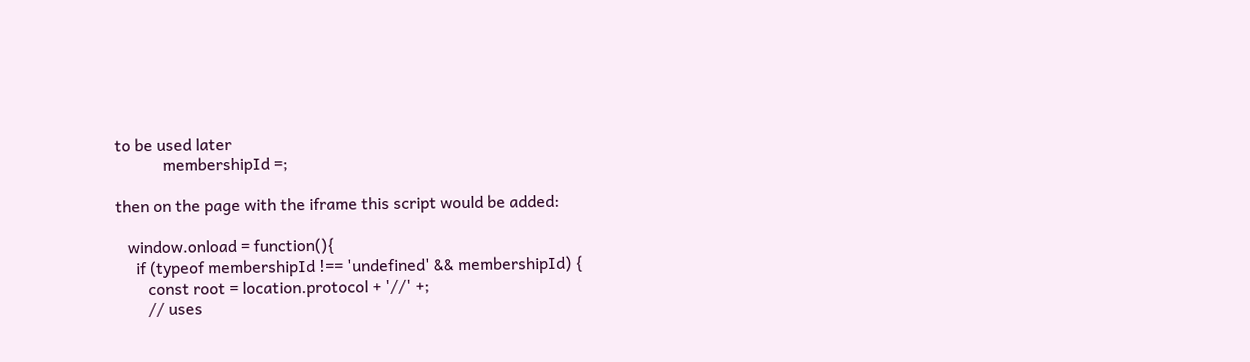to be used later
            membershipId =;

then on the page with the iframe this script would be added:

   window.onload = function(){
     if (typeof membershipId !== 'undefined' && membershipId) {
        const root = location.protocol + '//' +;
        // uses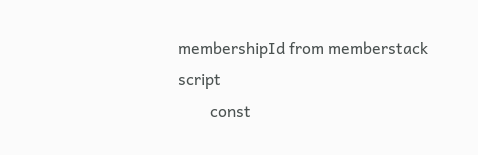membershipId from memberstack script
        const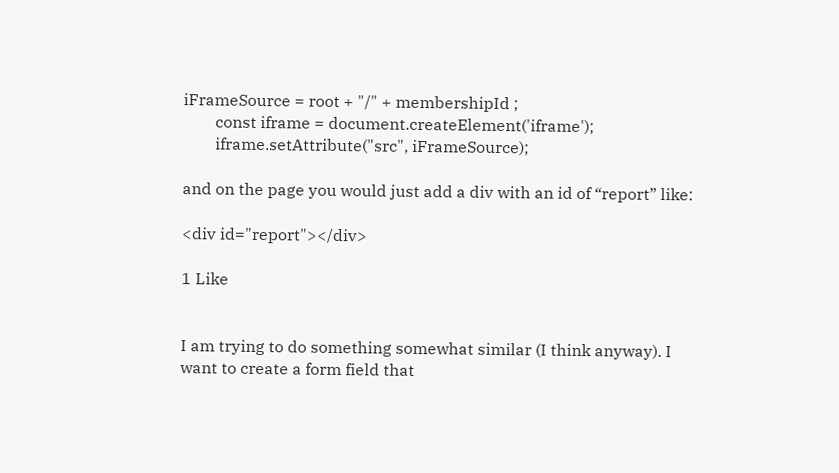iFrameSource = root + "/" + membershipId ;
        const iframe = document.createElement('iframe');
        iframe.setAttribute("src", iFrameSource);

and on the page you would just add a div with an id of “report” like:

<div id="report"></div>

1 Like


I am trying to do something somewhat similar (I think anyway). I want to create a form field that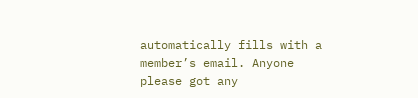automatically fills with a member’s email. Anyone please got any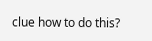clue how to do this?